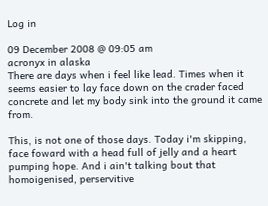Log in

09 December 2008 @ 09:05 am
acronyx in alaska
There are days when i feel like lead. Times when it seems easier to lay face down on the crader faced concrete and let my body sink into the ground it came from.

This, is not one of those days. Today i'm skipping, face foward with a head full of jelly and a heart pumping hope. And i ain't talking bout that homoigenised, perservitive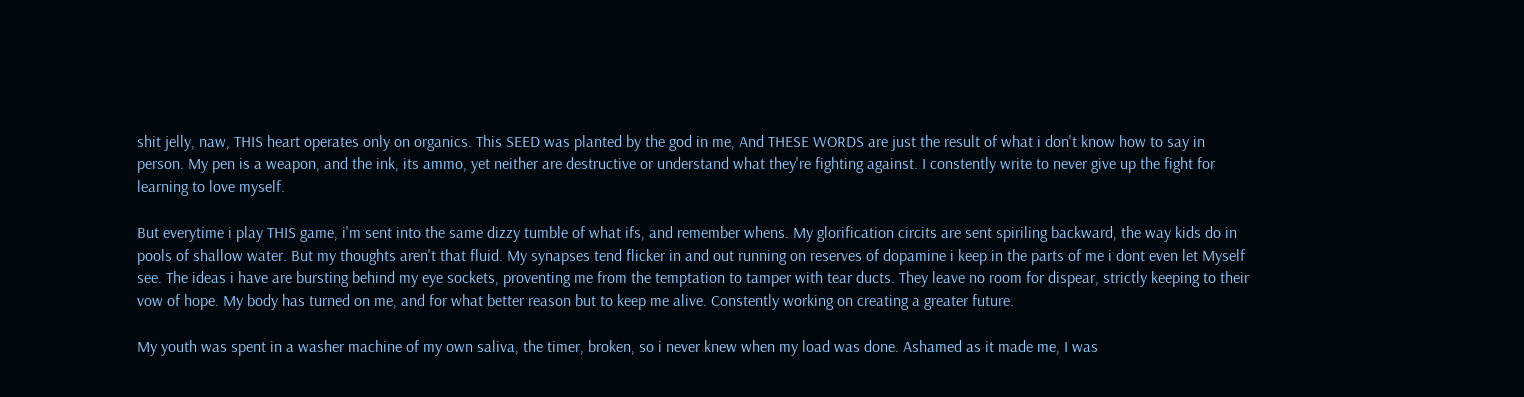shit jelly, naw, THIS heart operates only on organics. This SEED was planted by the god in me, And THESE WORDS are just the result of what i don't know how to say in person. My pen is a weapon, and the ink, its ammo, yet neither are destructive or understand what they're fighting against. I constently write to never give up the fight for learning to love myself.

But everytime i play THIS game, i'm sent into the same dizzy tumble of what ifs, and remember whens. My glorification circits are sent spiriling backward, the way kids do in pools of shallow water. But my thoughts aren't that fluid. My synapses tend flicker in and out running on reserves of dopamine i keep in the parts of me i dont even let Myself see. The ideas i have are bursting behind my eye sockets, proventing me from the temptation to tamper with tear ducts. They leave no room for dispear, strictly keeping to their vow of hope. My body has turned on me, and for what better reason but to keep me alive. Constently working on creating a greater future.

My youth was spent in a washer machine of my own saliva, the timer, broken, so i never knew when my load was done. Ashamed as it made me, I was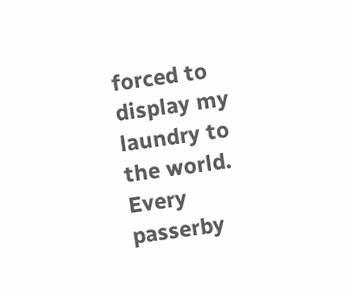forced to display my laundry to the world. Every passerby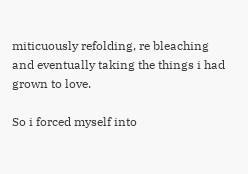miticuously refolding, re bleaching and eventually taking the things i had grown to love.

So i forced myself into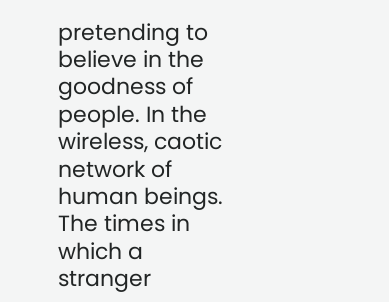pretending to believe in the goodness of people. In the wireless, caotic network of human beings. The times in which a stranger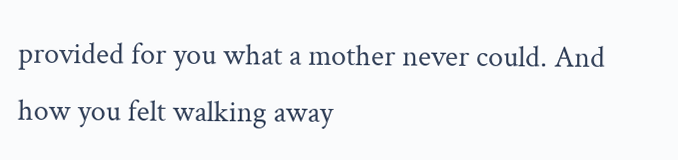provided for you what a mother never could. And how you felt walking away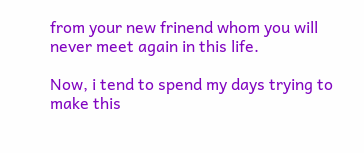from your new frinend whom you will never meet again in this life.

Now, i tend to spend my days trying to make this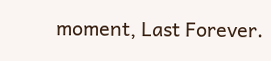moment, Last Forever.